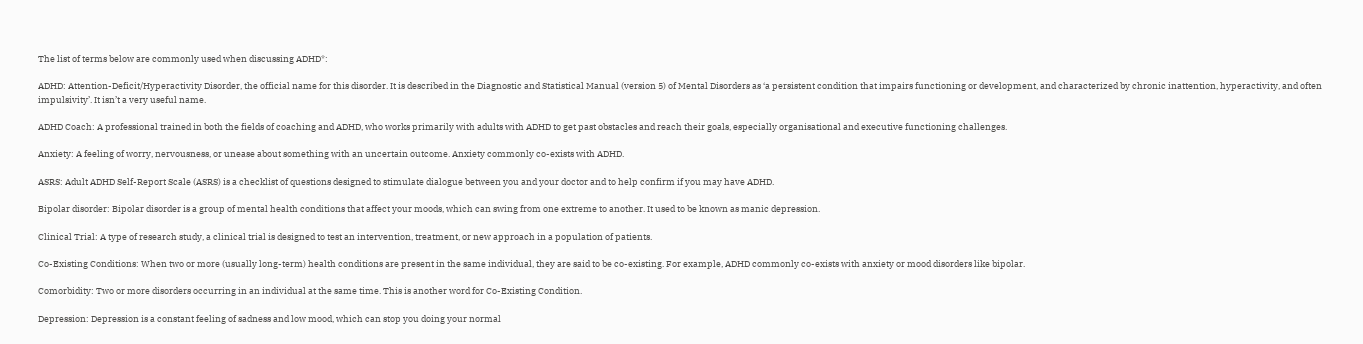The list of terms below are commonly used when discussing ADHD*:

ADHD: Attention-Deficit/Hyperactivity Disorder, the official name for this disorder. It is described in the Diagnostic and Statistical Manual (version 5) of Mental Disorders as ‘a persistent condition that impairs functioning or development, and characterized by chronic inattention, hyperactivity, and often impulsivity’. It isn’t a very useful name.

ADHD Coach: A professional trained in both the fields of coaching and ADHD, who works primarily with adults with ADHD to get past obstacles and reach their goals, especially organisational and executive functioning challenges.

Anxiety: A feeling of worry, nervousness, or unease about something with an uncertain outcome. Anxiety commonly co-exists with ADHD.

ASRS: Adult ADHD Self-Report Scale (ASRS) is a checklist of questions designed to stimulate dialogue between you and your doctor and to help confirm if you may have ADHD.

Bipolar disorder: Bipolar disorder is a group of mental health conditions that affect your moods, which can swing from one extreme to another. It used to be known as manic depression.

Clinical Trial: A type of research study, a clinical trial is designed to test an intervention, treatment, or new approach in a population of patients.

Co-Existing Conditions: When two or more (usually long-term) health conditions are present in the same individual, they are said to be co-existing. For example, ADHD commonly co-exists with anxiety or mood disorders like bipolar.

Comorbidity: Two or more disorders occurring in an individual at the same time. This is another word for Co-Existing Condition.

Depression: Depression is a constant feeling of sadness and low mood, which can stop you doing your normal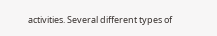activities. Several different types of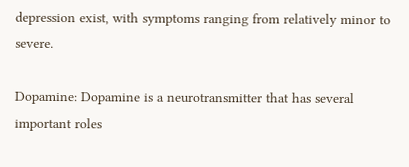depression exist, with symptoms ranging from relatively minor to severe.

Dopamine: Dopamine is a neurotransmitter that has several important roles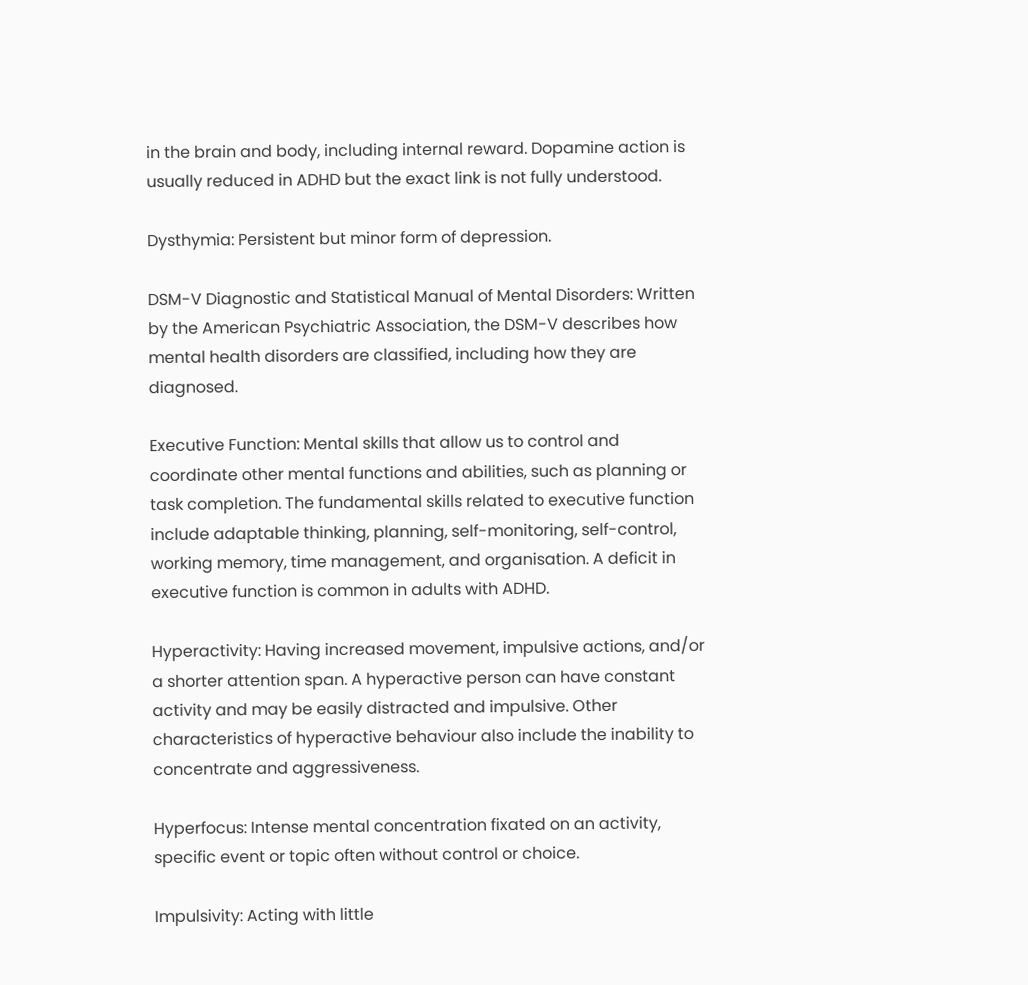in the brain and body, including internal reward. Dopamine action is usually reduced in ADHD but the exact link is not fully understood.

Dysthymia: Persistent but minor form of depression.

DSM-V Diagnostic and Statistical Manual of Mental Disorders: Written by the American Psychiatric Association, the DSM-V describes how mental health disorders are classified, including how they are diagnosed.

Executive Function: Mental skills that allow us to control and coordinate other mental functions and abilities, such as planning or task completion. The fundamental skills related to executive function include adaptable thinking, planning, self-monitoring, self-control, working memory, time management, and organisation. A deficit in executive function is common in adults with ADHD.

Hyperactivity: Having increased movement, impulsive actions, and/or a shorter attention span. A hyperactive person can have constant activity and may be easily distracted and impulsive. Other characteristics of hyperactive behaviour also include the inability to concentrate and aggressiveness.

Hyperfocus: Intense mental concentration fixated on an activity, specific event or topic often without control or choice.

Impulsivity: Acting with little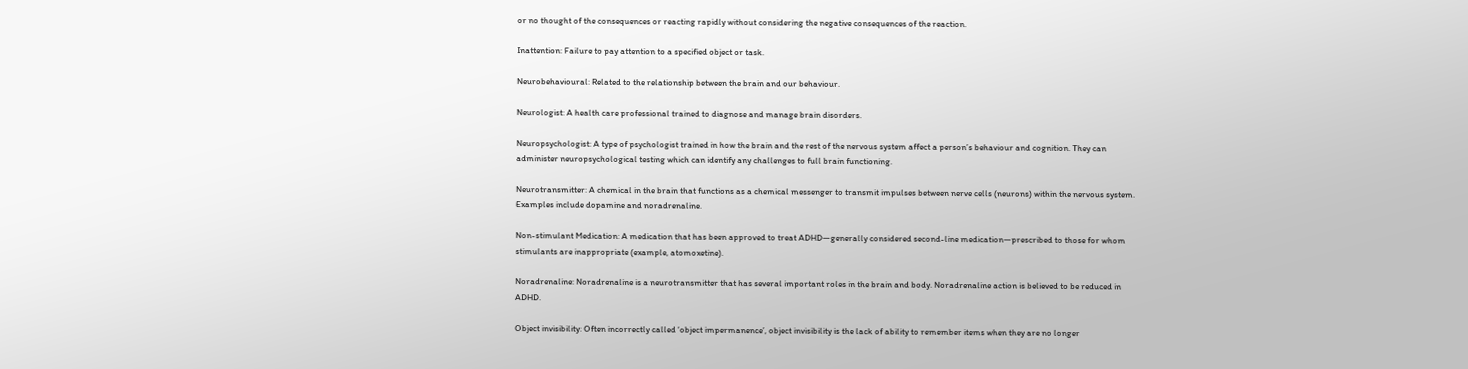or no thought of the consequences or reacting rapidly without considering the negative consequences of the reaction.

Inattention: Failure to pay attention to a specified object or task.

Neurobehavioural: Related to the relationship between the brain and our behaviour.

Neurologist: A health care professional trained to diagnose and manage brain disorders.

Neuropsychologist: A type of psychologist trained in how the brain and the rest of the nervous system affect a person’s behaviour and cognition. They can administer neuropsychological testing which can identify any challenges to full brain functioning.

Neurotransmitter: A chemical in the brain that functions as a chemical messenger to transmit impulses between nerve cells (neurons) within the nervous system. Examples include dopamine and noradrenaline.

Non-stimulant Medication: A medication that has been approved to treat ADHD—generally considered second-line medication—prescribed to those for whom stimulants are inappropriate (example, atomoxetine).

Noradrenaline: Noradrenaline is a neurotransmitter that has several important roles in the brain and body. Noradrenaline action is believed to be reduced in ADHD.

Object invisibility: Often incorrectly called ‘object impermanence’, object invisibility is the lack of ability to remember items when they are no longer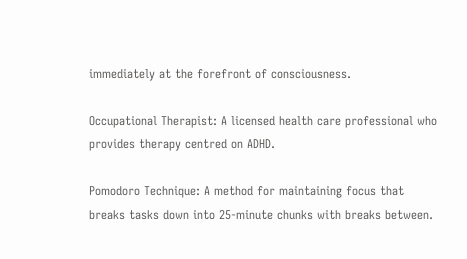immediately at the forefront of consciousness.

Occupational Therapist: A licensed health care professional who provides therapy centred on ADHD.

Pomodoro Technique: A method for maintaining focus that breaks tasks down into 25-minute chunks with breaks between.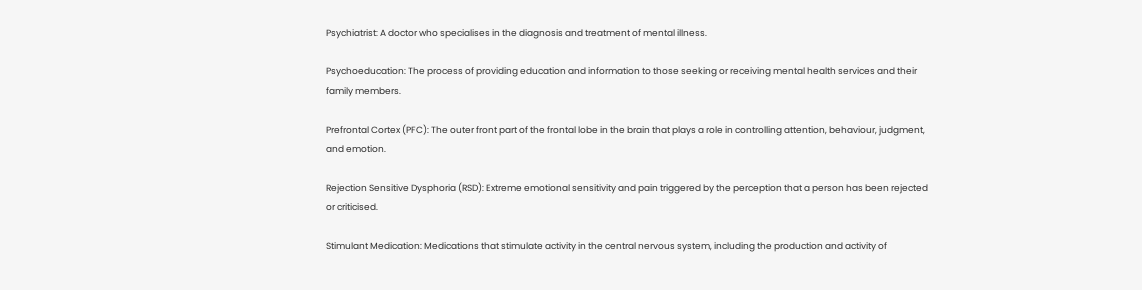Psychiatrist: A doctor who specialises in the diagnosis and treatment of mental illness.

Psychoeducation: The process of providing education and information to those seeking or receiving mental health services and their family members.

Prefrontal Cortex (PFC): The outer front part of the frontal lobe in the brain that plays a role in controlling attention, behaviour, judgment, and emotion.

Rejection Sensitive Dysphoria (RSD): Extreme emotional sensitivity and pain triggered by the perception that a person has been rejected or criticised.

Stimulant Medication: Medications that stimulate activity in the central nervous system, including the production and activity of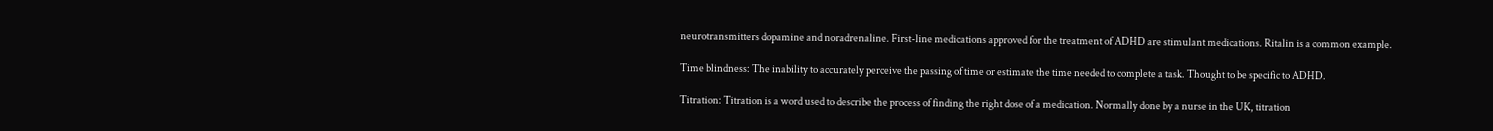neurotransmitters dopamine and noradrenaline. First-line medications approved for the treatment of ADHD are stimulant medications. Ritalin is a common example.

Time blindness: The inability to accurately perceive the passing of time or estimate the time needed to complete a task. Thought to be specific to ADHD.

Titration: Titration is a word used to describe the process of finding the right dose of a medication. Normally done by a nurse in the UK, titration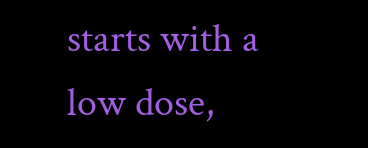starts with a low dose,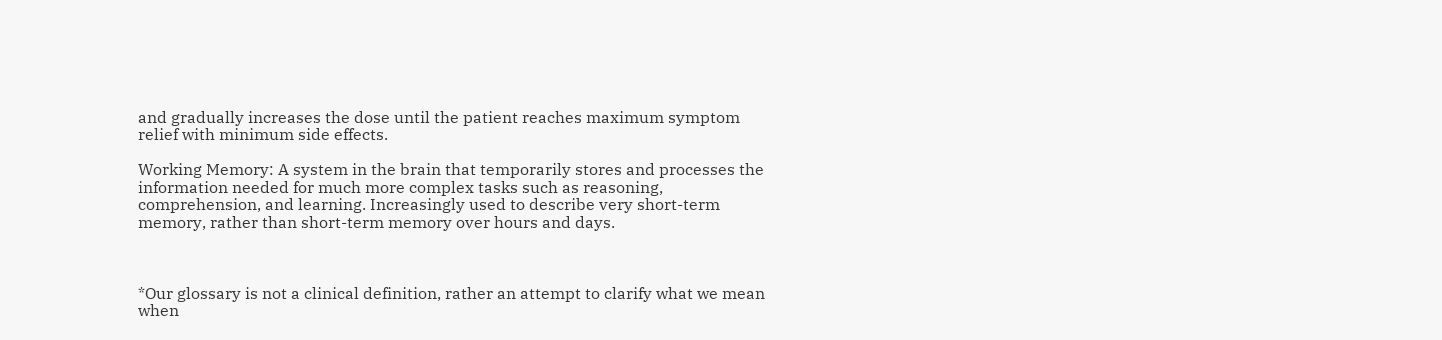and gradually increases the dose until the patient reaches maximum symptom relief with minimum side effects.

Working Memory: A system in the brain that temporarily stores and processes the information needed for much more complex tasks such as reasoning, comprehension, and learning. Increasingly used to describe very short-term memory, rather than short-term memory over hours and days.



*Our glossary is not a clinical definition, rather an attempt to clarify what we mean when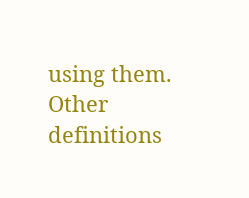using them. Other definitions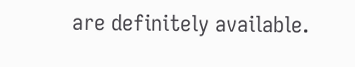are definitely available.